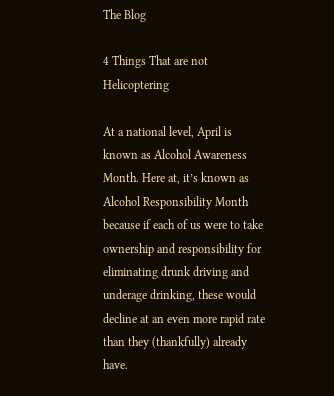The Blog

4 Things That are not Helicoptering

At a national level, April is known as Alcohol Awareness Month. Here at, it’s known as Alcohol Responsibility Month because if each of us were to take ownership and responsibility for eliminating drunk driving and underage drinking, these would decline at an even more rapid rate than they (thankfully) already have.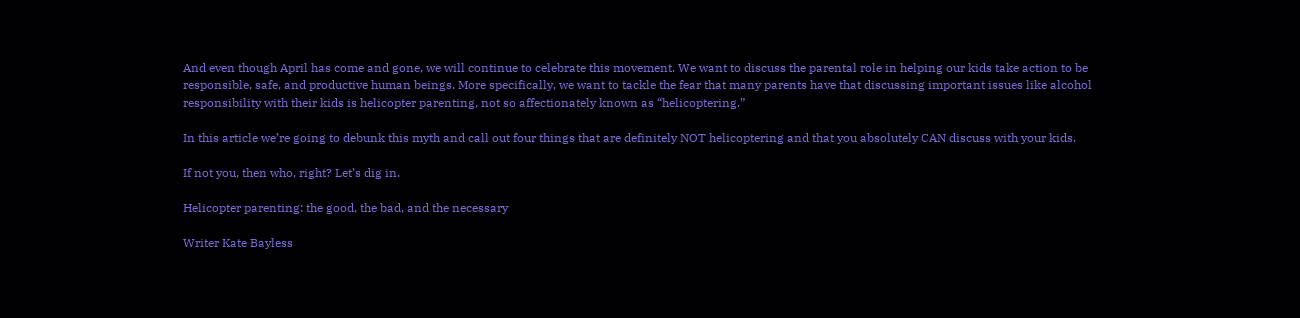And even though April has come and gone, we will continue to celebrate this movement. We want to discuss the parental role in helping our kids take action to be responsible, safe, and productive human beings. More specifically, we want to tackle the fear that many parents have that discussing important issues like alcohol responsibility with their kids is helicopter parenting, not so affectionately known as “helicoptering.”

In this article we’re going to debunk this myth and call out four things that are definitely NOT helicoptering and that you absolutely CAN discuss with your kids.

If not you, then who, right? Let’s dig in.

Helicopter parenting: the good, the bad, and the necessary

Writer Kate Bayless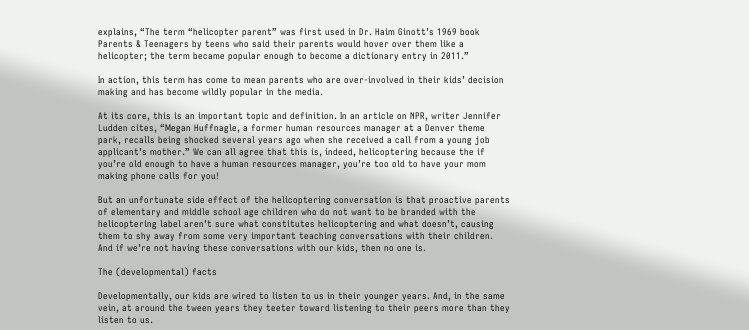explains, “The term “helicopter parent” was first used in Dr. Haim Ginott’s 1969 book Parents & Teenagers by teens who said their parents would hover over them like a helicopter; the term became popular enough to become a dictionary entry in 2011.”

In action, this term has come to mean parents who are over-involved in their kids’ decision making and has become wildly popular in the media.

At its core, this is an important topic and definition. In an article on NPR, writer Jennifer Ludden cites, “Megan Huffnagle, a former human resources manager at a Denver theme park, recalls being shocked several years ago when she received a call from a young job applicant’s mother.” We can all agree that this is, indeed, helicoptering because the if you’re old enough to have a human resources manager, you’re too old to have your mom making phone calls for you!

But an unfortunate side effect of the helicoptering conversation is that proactive parents of elementary and middle school age children who do not want to be branded with the helicoptering label aren’t sure what constitutes helicoptering and what doesn’t, causing them to shy away from some very important teaching conversations with their children. And if we’re not having these conversations with our kids, then no one is.

The (developmental) facts

Developmentally, our kids are wired to listen to us in their younger years. And, in the same vein, at around the tween years they teeter toward listening to their peers more than they listen to us.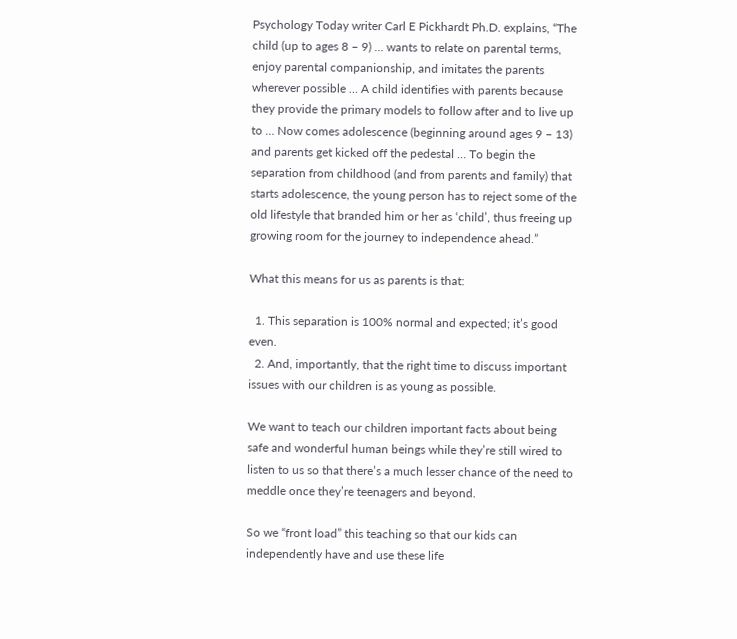Psychology Today writer Carl E Pickhardt Ph.D. explains, “The child (up to ages 8 – 9) … wants to relate on parental terms, enjoy parental companionship, and imitates the parents wherever possible … A child identifies with parents because they provide the primary models to follow after and to live up to … Now comes adolescence (beginning around ages 9 – 13) and parents get kicked off the pedestal … To begin the separation from childhood (and from parents and family) that starts adolescence, the young person has to reject some of the old lifestyle that branded him or her as ‘child’, thus freeing up growing room for the journey to independence ahead.”

What this means for us as parents is that:

  1. This separation is 100% normal and expected; it’s good even.
  2. And, importantly, that the right time to discuss important issues with our children is as young as possible.

We want to teach our children important facts about being safe and wonderful human beings while they’re still wired to listen to us so that there’s a much lesser chance of the need to meddle once they’re teenagers and beyond.

So we “front load” this teaching so that our kids can independently have and use these life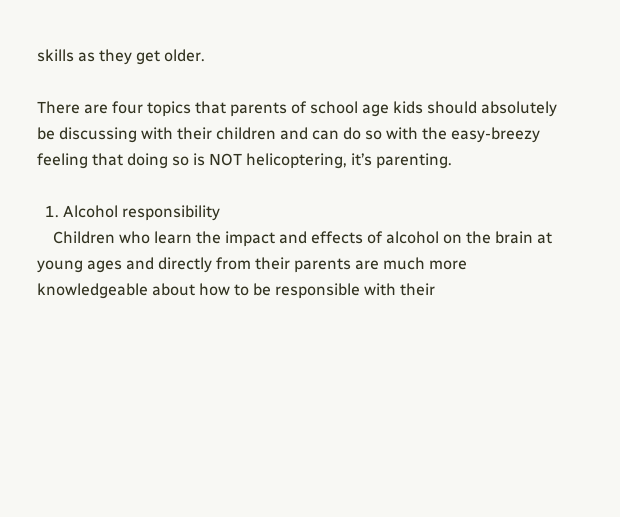skills as they get older.

There are four topics that parents of school age kids should absolutely be discussing with their children and can do so with the easy-breezy feeling that doing so is NOT helicoptering, it’s parenting.

  1. Alcohol responsibility
    Children who learn the impact and effects of alcohol on the brain at young ages and directly from their parents are much more knowledgeable about how to be responsible with their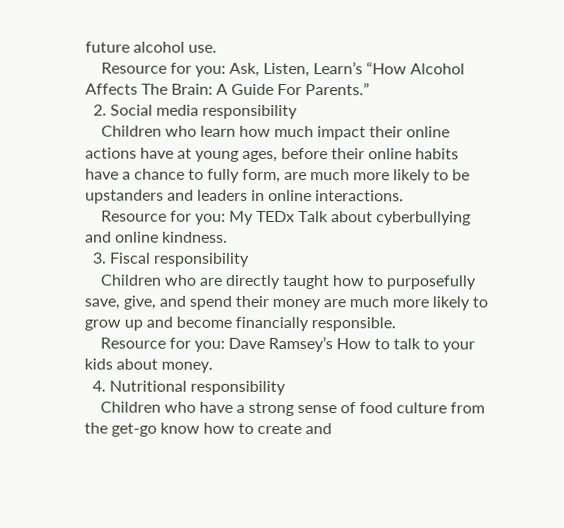future alcohol use.
    Resource for you: Ask, Listen, Learn’s “How Alcohol Affects The Brain: A Guide For Parents.”
  2. Social media responsibility
    Children who learn how much impact their online actions have at young ages, before their online habits have a chance to fully form, are much more likely to be upstanders and leaders in online interactions.
    Resource for you: My TEDx Talk about cyberbullying and online kindness.
  3. Fiscal responsibility
    Children who are directly taught how to purposefully save, give, and spend their money are much more likely to grow up and become financially responsible.
    Resource for you: Dave Ramsey’s How to talk to your kids about money.
  4. Nutritional responsibility
    Children who have a strong sense of food culture from the get-go know how to create and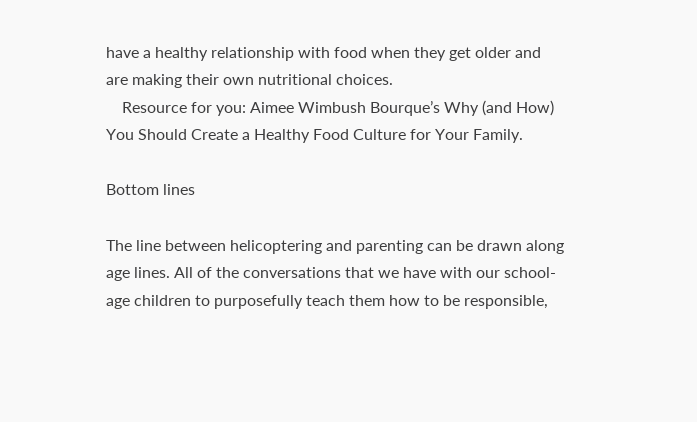have a healthy relationship with food when they get older and are making their own nutritional choices.
    Resource for you: Aimee Wimbush Bourque’s Why (and How) You Should Create a Healthy Food Culture for Your Family.

Bottom lines

The line between helicoptering and parenting can be drawn along age lines. All of the conversations that we have with our school-age children to purposefully teach them how to be responsible,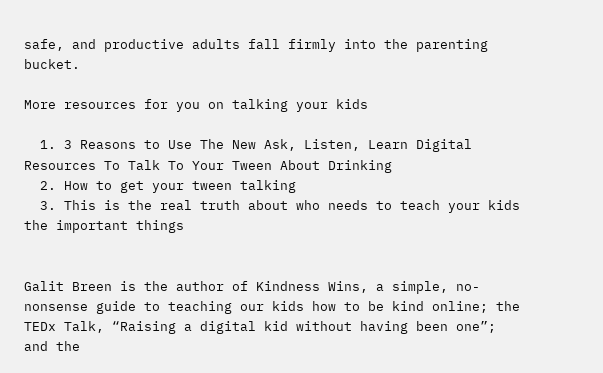safe, and productive adults fall firmly into the parenting bucket.

More resources for you on talking your kids

  1. 3 Reasons to Use The New Ask, Listen, Learn Digital Resources To Talk To Your Tween About Drinking
  2. How to get your tween talking
  3. This is the real truth about who needs to teach your kids the important things


Galit Breen is the author of Kindness Wins, a simple, no-nonsense guide to teaching our kids how to be kind online; the TEDx Talk, “Raising a digital kid without having been one”; and the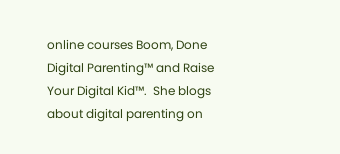online courses Boom, Done Digital Parenting™ and Raise Your Digital Kid™.  She blogs about digital parenting on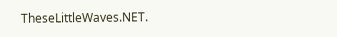TheseLittleWaves.NET.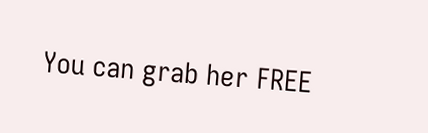You can grab her FREE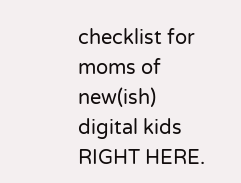checklist for moms of new(ish) digital kids RIGHT HERE.